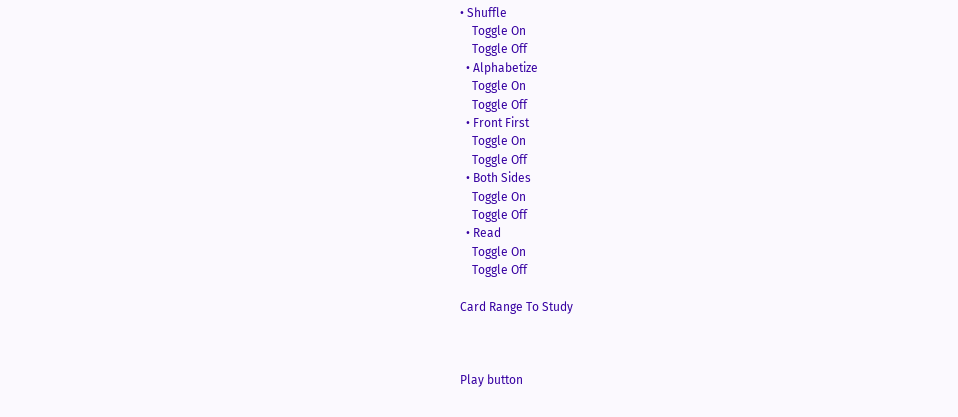• Shuffle
    Toggle On
    Toggle Off
  • Alphabetize
    Toggle On
    Toggle Off
  • Front First
    Toggle On
    Toggle Off
  • Both Sides
    Toggle On
    Toggle Off
  • Read
    Toggle On
    Toggle Off

Card Range To Study



Play button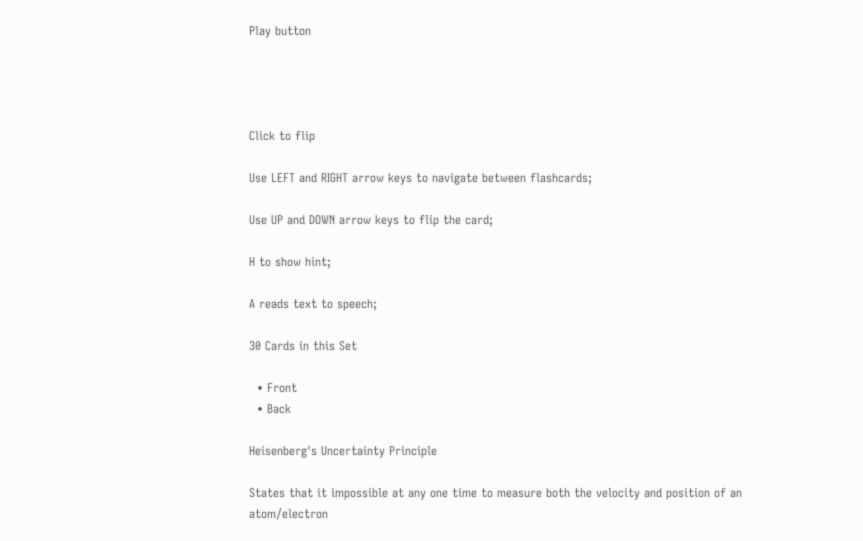Play button




Click to flip

Use LEFT and RIGHT arrow keys to navigate between flashcards;

Use UP and DOWN arrow keys to flip the card;

H to show hint;

A reads text to speech;

30 Cards in this Set

  • Front
  • Back

Heisenberg's Uncertainty Principle

States that it impossible at any one time to measure both the velocity and position of an atom/electron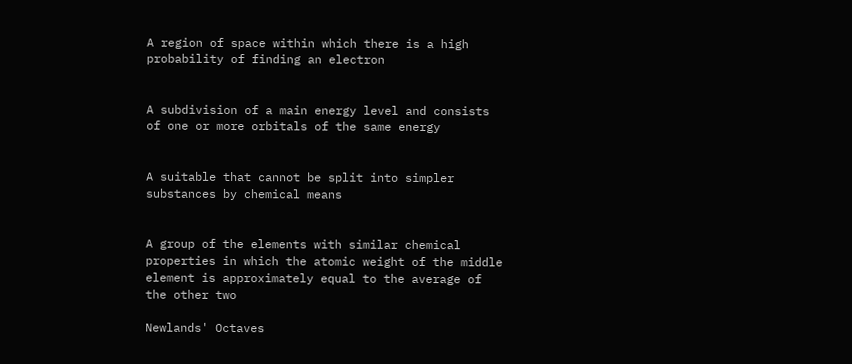A region of space within which there is a high probability of finding an electron


A subdivision of a main energy level and consists of one or more orbitals of the same energy


A suitable that cannot be split into simpler substances by chemical means


A group of the elements with similar chemical properties in which the atomic weight of the middle element is approximately equal to the average of the other two

Newlands' Octaves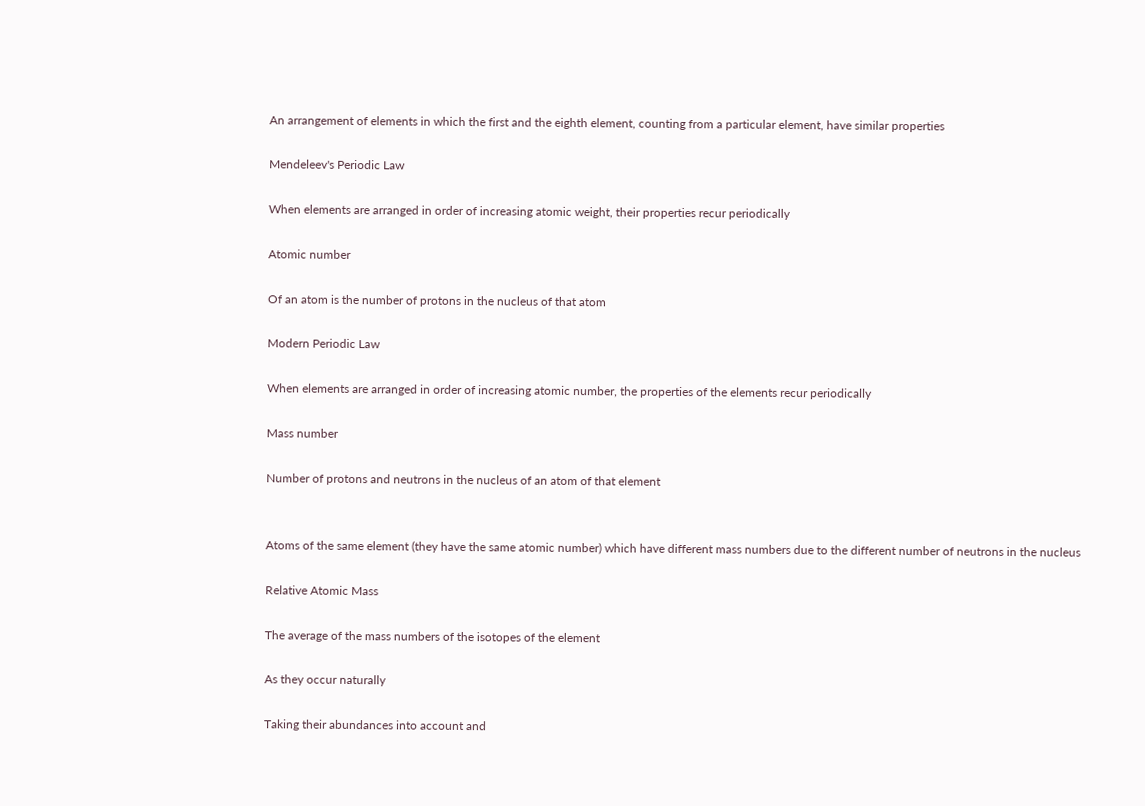An arrangement of elements in which the first and the eighth element, counting from a particular element, have similar properties

Mendeleev's Periodic Law

When elements are arranged in order of increasing atomic weight, their properties recur periodically

Atomic number

Of an atom is the number of protons in the nucleus of that atom

Modern Periodic Law

When elements are arranged in order of increasing atomic number, the properties of the elements recur periodically

Mass number

Number of protons and neutrons in the nucleus of an atom of that element


Atoms of the same element (they have the same atomic number) which have different mass numbers due to the different number of neutrons in the nucleus

Relative Atomic Mass

The average of the mass numbers of the isotopes of the element

As they occur naturally

Taking their abundances into account and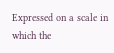Expressed on a scale in which the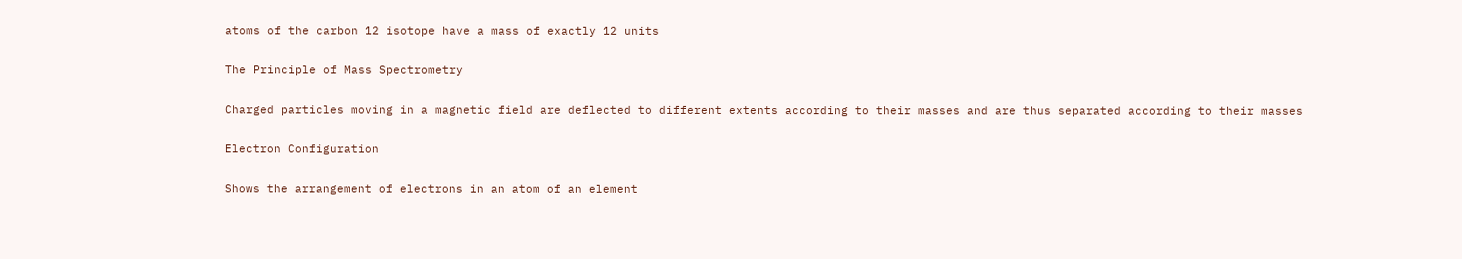atoms of the carbon 12 isotope have a mass of exactly 12 units

The Principle of Mass Spectrometry

Charged particles moving in a magnetic field are deflected to different extents according to their masses and are thus separated according to their masses

Electron Configuration

Shows the arrangement of electrons in an atom of an element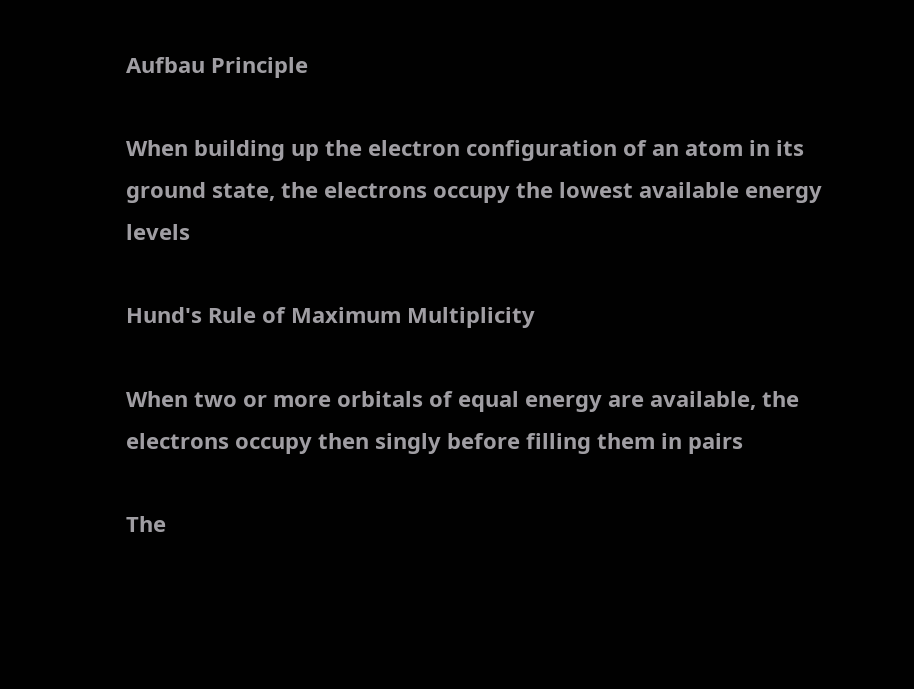Aufbau Principle

When building up the electron configuration of an atom in its ground state, the electrons occupy the lowest available energy levels

Hund's Rule of Maximum Multiplicity

When two or more orbitals of equal energy are available, the electrons occupy then singly before filling them in pairs

The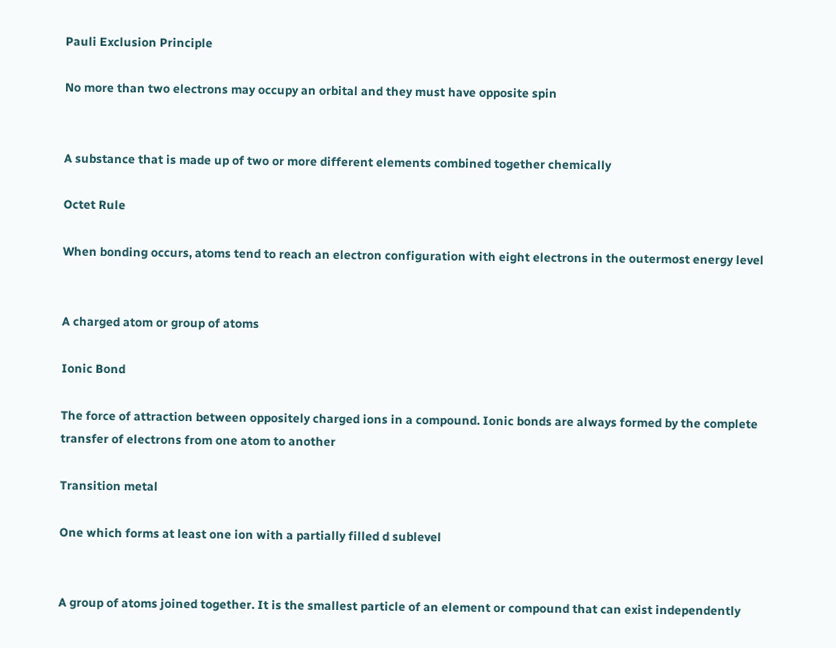Pauli Exclusion Principle

No more than two electrons may occupy an orbital and they must have opposite spin


A substance that is made up of two or more different elements combined together chemically

Octet Rule

When bonding occurs, atoms tend to reach an electron configuration with eight electrons in the outermost energy level


A charged atom or group of atoms

Ionic Bond

The force of attraction between oppositely charged ions in a compound. Ionic bonds are always formed by the complete transfer of electrons from one atom to another

Transition metal

One which forms at least one ion with a partially filled d sublevel


A group of atoms joined together. It is the smallest particle of an element or compound that can exist independently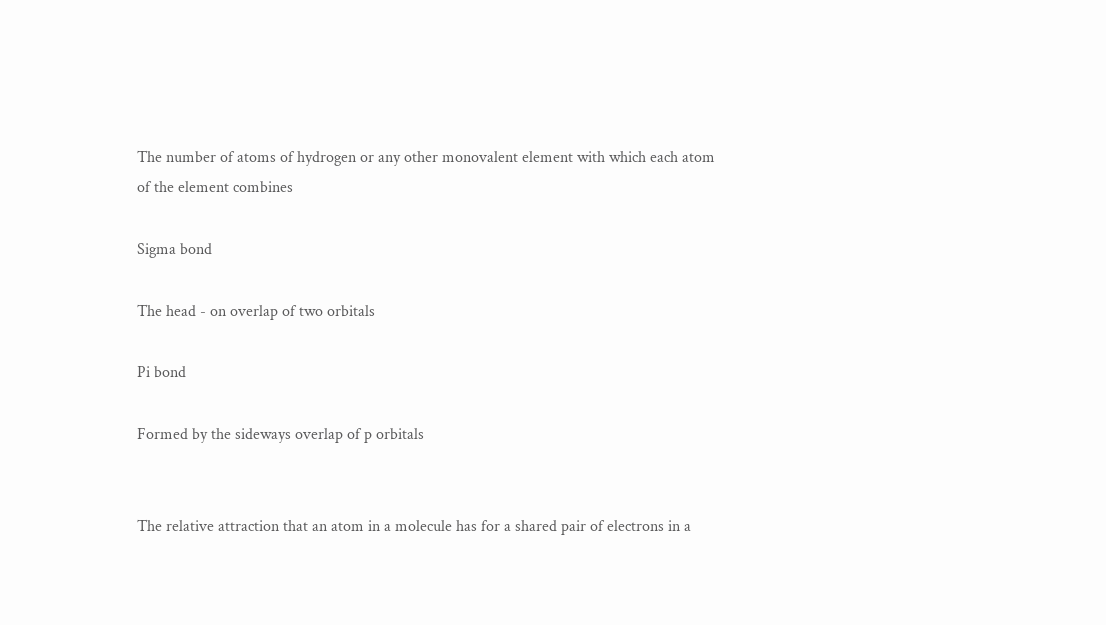The number of atoms of hydrogen or any other monovalent element with which each atom of the element combines

Sigma bond

The head - on overlap of two orbitals

Pi bond

Formed by the sideways overlap of p orbitals


The relative attraction that an atom in a molecule has for a shared pair of electrons in a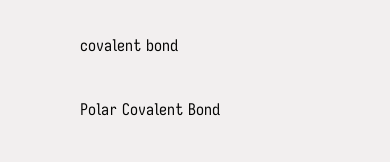covalent bond

Polar Covalent Bond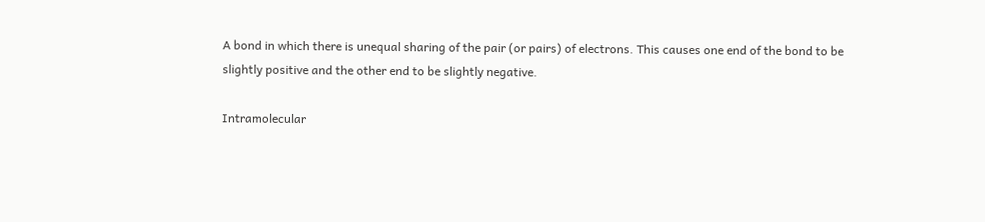A bond in which there is unequal sharing of the pair (or pairs) of electrons. This causes one end of the bond to be slightly positive and the other end to be slightly negative.

Intramolecular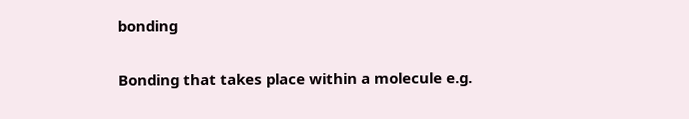bonding

Bonding that takes place within a molecule e.g.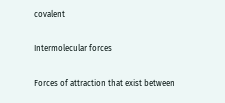covalent

Intermolecular forces

Forces of attraction that exist between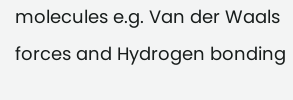molecules e.g. Van der Waals forces and Hydrogen bonding